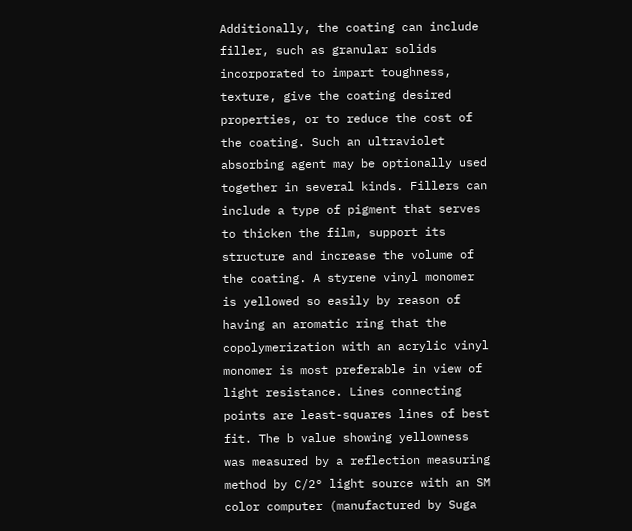Additionally, the coating can include filler, such as granular solids incorporated to impart toughness, texture, give the coating desired properties, or to reduce the cost of the coating. Such an ultraviolet absorbing agent may be optionally used together in several kinds. Fillers can include a type of pigment that serves to thicken the film, support its structure and increase the volume of the coating. A styrene vinyl monomer is yellowed so easily by reason of having an aromatic ring that the copolymerization with an acrylic vinyl monomer is most preferable in view of light resistance. Lines connecting points are least-squares lines of best fit. The b value showing yellowness was measured by a reflection measuring method by C/2° light source with an SM color computer (manufactured by Suga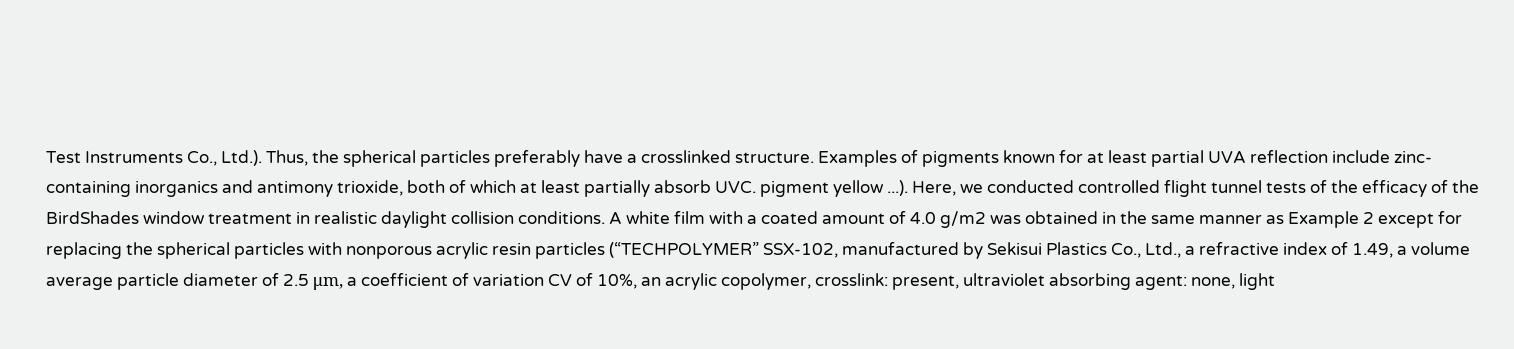Test Instruments Co., Ltd.). Thus, the spherical particles preferably have a crosslinked structure. Examples of pigments known for at least partial UVA reflection include zinc-containing inorganics and antimony trioxide, both of which at least partially absorb UVC. pigment yellow ...). Here, we conducted controlled flight tunnel tests of the efficacy of the BirdShades window treatment in realistic daylight collision conditions. A white film with a coated amount of 4.0 g/m2 was obtained in the same manner as Example 2 except for replacing the spherical particles with nonporous acrylic resin particles (“TECHPOLYMER” SSX-102, manufactured by Sekisui Plastics Co., Ltd., a refractive index of 1.49, a volume average particle diameter of 2.5 μm, a coefficient of variation CV of 10%, an acrylic copolymer, crosslink: present, ultraviolet absorbing agent: none, light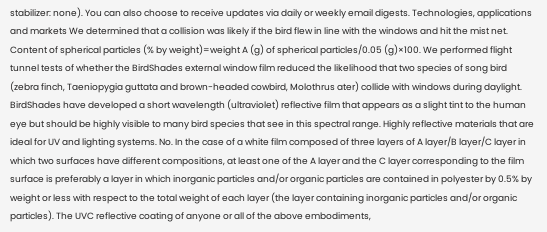stabilizer: none). You can also choose to receive updates via daily or weekly email digests. Technologies, applications and markets We determined that a collision was likely if the bird flew in line with the windows and hit the mist net. Content of spherical particles (% by weight)=weight A (g) of spherical particles/0.05 (g)×100. We performed flight tunnel tests of whether the BirdShades external window film reduced the likelihood that two species of song bird (zebra finch, Taeniopygia guttata and brown-headed cowbird, Molothrus ater) collide with windows during daylight. BirdShades have developed a short wavelength (ultraviolet) reflective film that appears as a slight tint to the human eye but should be highly visible to many bird species that see in this spectral range. Highly reflective materials that are ideal for UV and lighting systems. No. In the case of a white film composed of three layers of A layer/B layer/C layer in which two surfaces have different compositions, at least one of the A layer and the C layer corresponding to the film surface is preferably a layer in which inorganic particles and/or organic particles are contained in polyester by 0.5% by weight or less with respect to the total weight of each layer (the layer containing inorganic particles and/or organic particles). The UVC reflective coating of anyone or all of the above embodiments,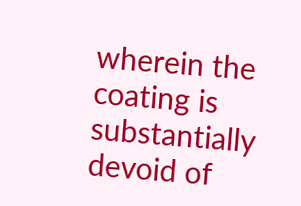wherein the coating is substantially devoid of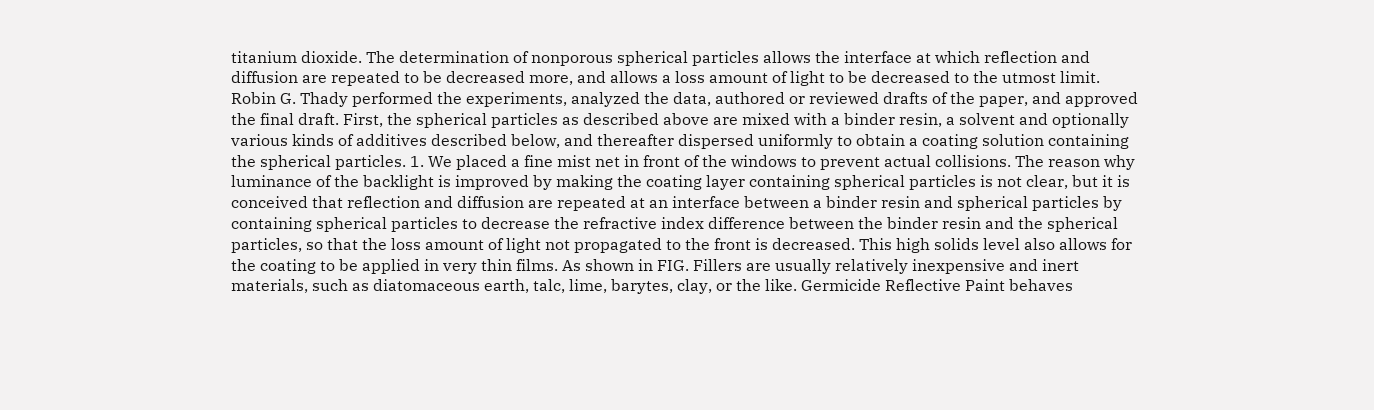titanium dioxide. The determination of nonporous spherical particles allows the interface at which reflection and diffusion are repeated to be decreased more, and allows a loss amount of light to be decreased to the utmost limit. Robin G. Thady performed the experiments, analyzed the data, authored or reviewed drafts of the paper, and approved the final draft. First, the spherical particles as described above are mixed with a binder resin, a solvent and optionally various kinds of additives described below, and thereafter dispersed uniformly to obtain a coating solution containing the spherical particles. 1. We placed a fine mist net in front of the windows to prevent actual collisions. The reason why luminance of the backlight is improved by making the coating layer containing spherical particles is not clear, but it is conceived that reflection and diffusion are repeated at an interface between a binder resin and spherical particles by containing spherical particles to decrease the refractive index difference between the binder resin and the spherical particles, so that the loss amount of light not propagated to the front is decreased. This high solids level also allows for the coating to be applied in very thin films. As shown in FIG. Fillers are usually relatively inexpensive and inert materials, such as diatomaceous earth, talc, lime, barytes, clay, or the like. Germicide Reflective Paint behaves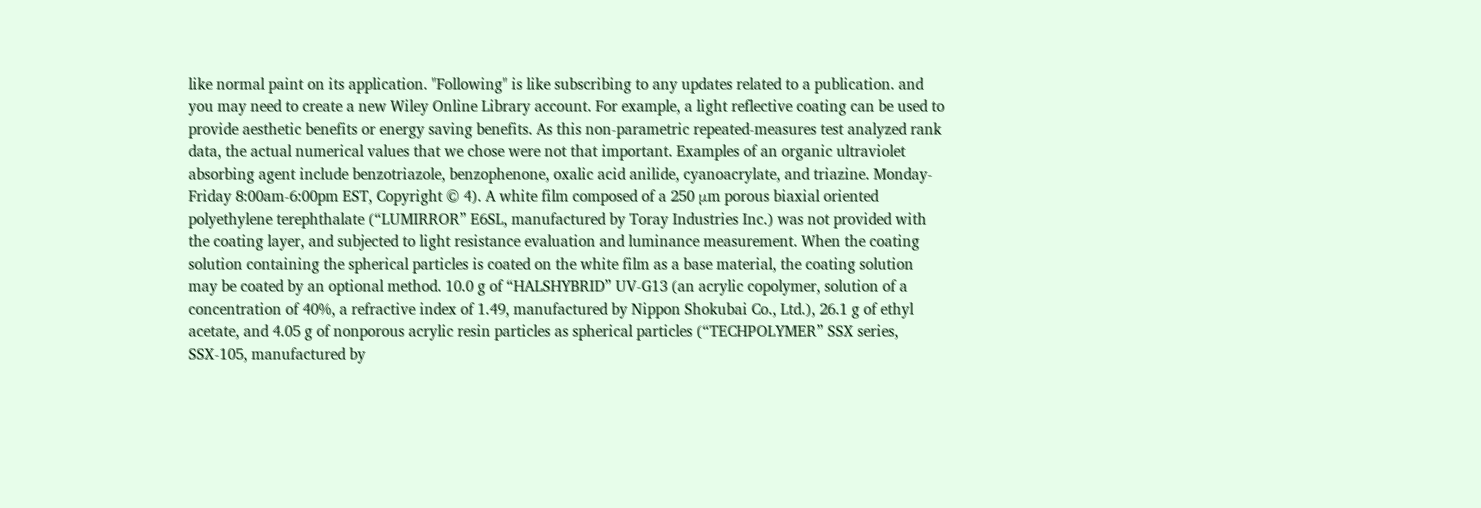like normal paint on its application. "Following" is like subscribing to any updates related to a publication. and you may need to create a new Wiley Online Library account. For example, a light reflective coating can be used to provide aesthetic benefits or energy saving benefits. As this non-parametric repeated-measures test analyzed rank data, the actual numerical values that we chose were not that important. Examples of an organic ultraviolet absorbing agent include benzotriazole, benzophenone, oxalic acid anilide, cyanoacrylate, and triazine. Monday-Friday 8:00am-6:00pm EST, Copyright © 4). A white film composed of a 250 μm porous biaxial oriented polyethylene terephthalate (“LUMIRROR” E6SL, manufactured by Toray Industries Inc.) was not provided with the coating layer, and subjected to light resistance evaluation and luminance measurement. When the coating solution containing the spherical particles is coated on the white film as a base material, the coating solution may be coated by an optional method. 10.0 g of “HALSHYBRID” UV-G13 (an acrylic copolymer, solution of a concentration of 40%, a refractive index of 1.49, manufactured by Nippon Shokubai Co., Ltd.), 26.1 g of ethyl acetate, and 4.05 g of nonporous acrylic resin particles as spherical particles (“TECHPOLYMER” SSX series, SSX-105, manufactured by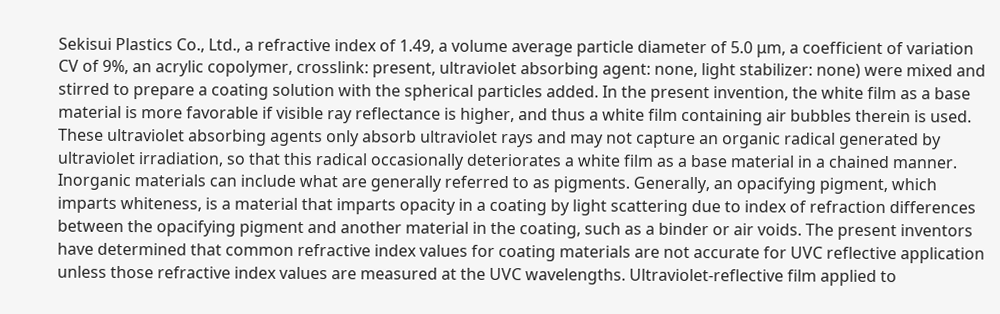Sekisui Plastics Co., Ltd., a refractive index of 1.49, a volume average particle diameter of 5.0 μm, a coefficient of variation CV of 9%, an acrylic copolymer, crosslink: present, ultraviolet absorbing agent: none, light stabilizer: none) were mixed and stirred to prepare a coating solution with the spherical particles added. In the present invention, the white film as a base material is more favorable if visible ray reflectance is higher, and thus a white film containing air bubbles therein is used. These ultraviolet absorbing agents only absorb ultraviolet rays and may not capture an organic radical generated by ultraviolet irradiation, so that this radical occasionally deteriorates a white film as a base material in a chained manner. Inorganic materials can include what are generally referred to as pigments. Generally, an opacifying pigment, which imparts whiteness, is a material that imparts opacity in a coating by light scattering due to index of refraction differences between the opacifying pigment and another material in the coating, such as a binder or air voids. The present inventors have determined that common refractive index values for coating materials are not accurate for UVC reflective application unless those refractive index values are measured at the UVC wavelengths. Ultraviolet-reflective film applied to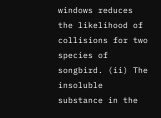windows reduces the likelihood of collisions for two species of songbird. (ii) The insoluble substance in the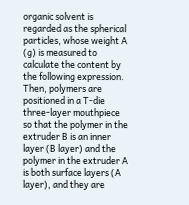organic solvent is regarded as the spherical particles, whose weight A (g) is measured to calculate the content by the following expression. Then, polymers are positioned in a T-die three-layer mouthpiece so that the polymer in the extruder B is an inner layer (B layer) and the polymer in the extruder A is both surface layers (A layer), and they are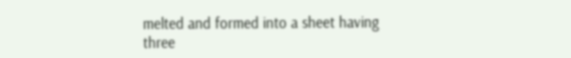melted and formed into a sheet having three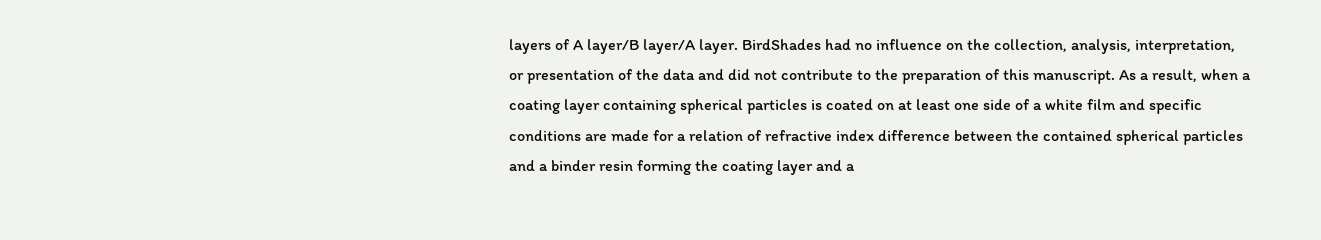layers of A layer/B layer/A layer. BirdShades had no influence on the collection, analysis, interpretation, or presentation of the data and did not contribute to the preparation of this manuscript. As a result, when a coating layer containing spherical particles is coated on at least one side of a white film and specific conditions are made for a relation of refractive index difference between the contained spherical particles and a binder resin forming the coating layer and a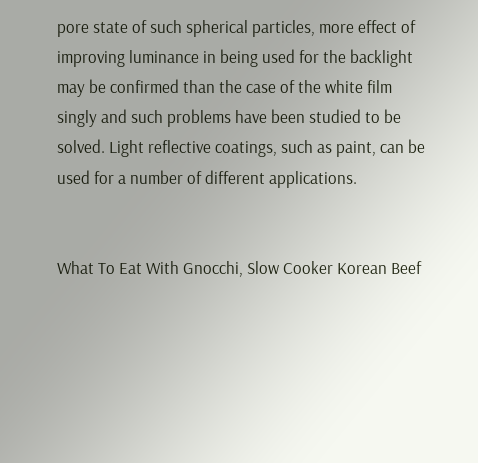pore state of such spherical particles, more effect of improving luminance in being used for the backlight may be confirmed than the case of the white film singly and such problems have been studied to be solved. Light reflective coatings, such as paint, can be used for a number of different applications.


What To Eat With Gnocchi, Slow Cooker Korean Beef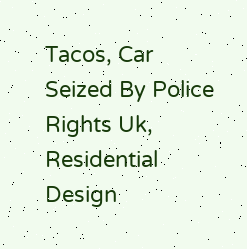Tacos, Car Seized By Police Rights Uk, Residential Design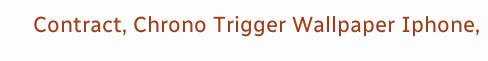Contract, Chrono Trigger Wallpaper Iphone,